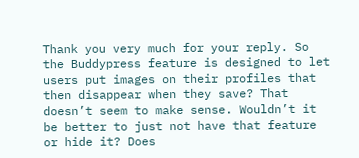Thank you very much for your reply. So the Buddypress feature is designed to let users put images on their profiles that then disappear when they save? That doesn’t seem to make sense. Wouldn’t it be better to just not have that feature or hide it? Does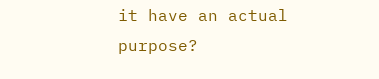it have an actual purpose?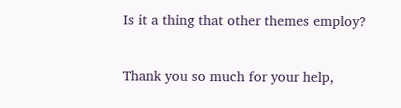Is it a thing that other themes employ?

Thank you so much for your help,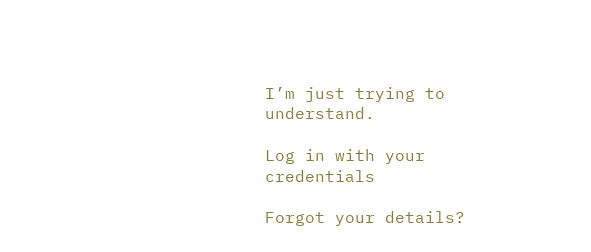I’m just trying to understand.

Log in with your credentials

Forgot your details?